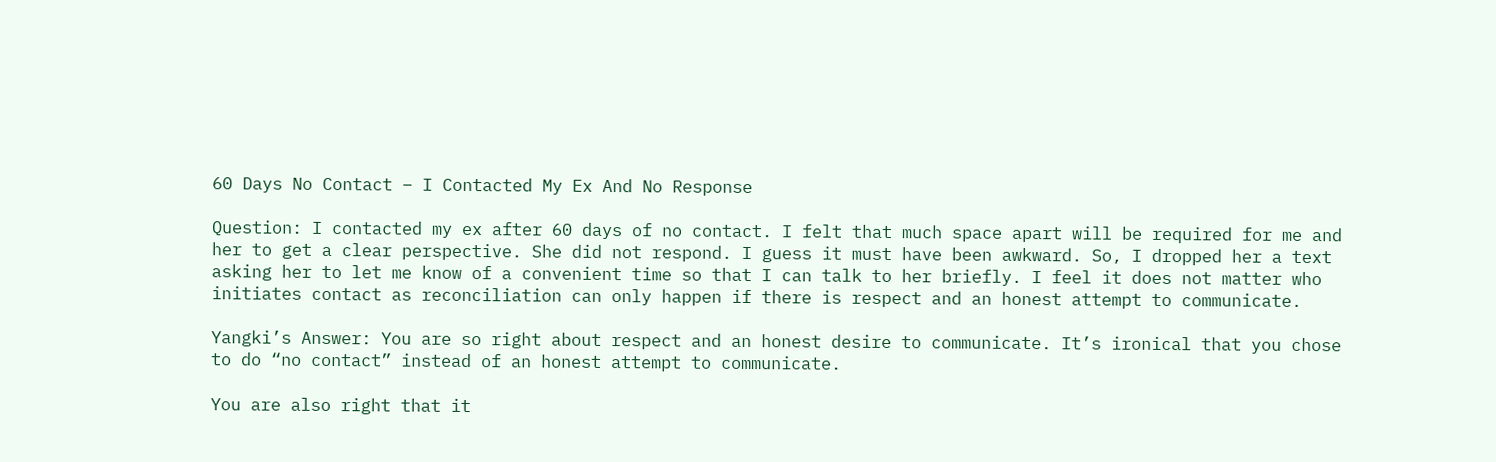60 Days No Contact – I Contacted My Ex And No Response

Question: I contacted my ex after 60 days of no contact. I felt that much space apart will be required for me and her to get a clear perspective. She did not respond. I guess it must have been awkward. So, I dropped her a text asking her to let me know of a convenient time so that I can talk to her briefly. I feel it does not matter who initiates contact as reconciliation can only happen if there is respect and an honest attempt to communicate.

Yangki’s Answer: You are so right about respect and an honest desire to communicate. It’s ironical that you chose to do “no contact” instead of an honest attempt to communicate.

You are also right that it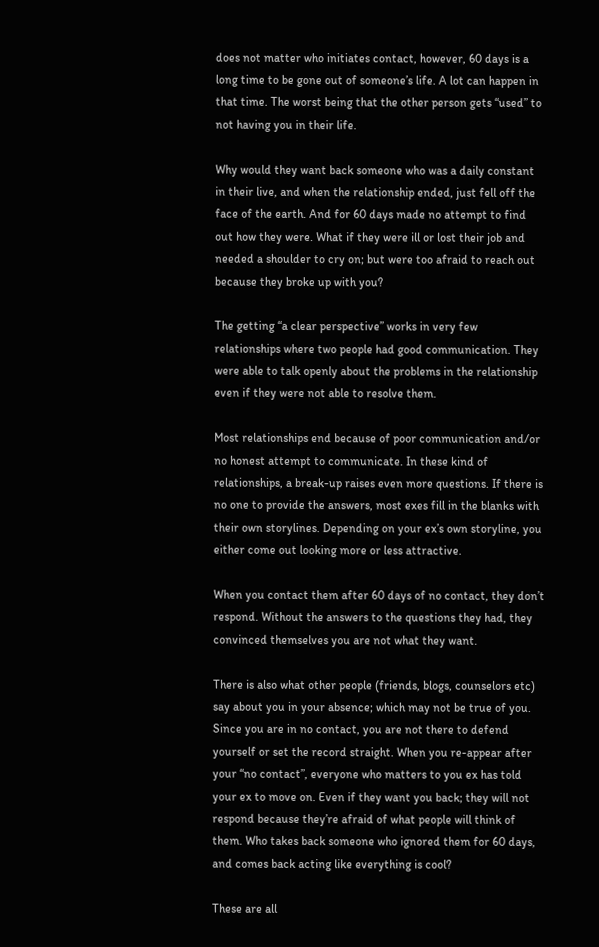does not matter who initiates contact, however, 60 days is a long time to be gone out of someone’s life. A lot can happen in that time. The worst being that the other person gets “used” to not having you in their life.

Why would they want back someone who was a daily constant in their live, and when the relationship ended, just fell off the face of the earth. And for 60 days made no attempt to find out how they were. What if they were ill or lost their job and needed a shoulder to cry on; but were too afraid to reach out because they broke up with you?

The getting “a clear perspective” works in very few relationships where two people had good communication. They were able to talk openly about the problems in the relationship even if they were not able to resolve them.

Most relationships end because of poor communication and/or no honest attempt to communicate. In these kind of relationships, a break-up raises even more questions. If there is no one to provide the answers, most exes fill in the blanks with their own storylines. Depending on your ex’s own storyline, you either come out looking more or less attractive.

When you contact them after 60 days of no contact, they don’t respond. Without the answers to the questions they had, they convinced themselves you are not what they want.

There is also what other people (friends, blogs, counselors etc) say about you in your absence; which may not be true of you. Since you are in no contact, you are not there to defend yourself or set the record straight. When you re-appear after your “no contact”, everyone who matters to you ex has told your ex to move on. Even if they want you back; they will not respond because they’re afraid of what people will think of them. Who takes back someone who ignored them for 60 days, and comes back acting like everything is cool?

These are all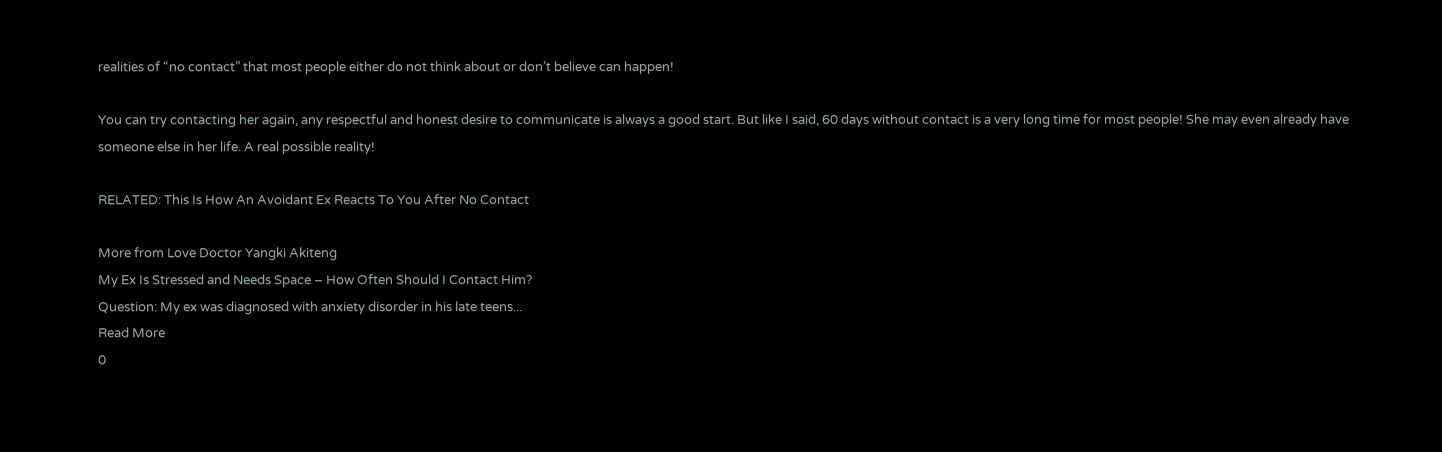realities of “no contact” that most people either do not think about or don’t believe can happen!

You can try contacting her again, any respectful and honest desire to communicate is always a good start. But like I said, 60 days without contact is a very long time for most people! She may even already have someone else in her life. A real possible reality!

RELATED: This Is How An Avoidant Ex Reacts To You After No Contact

More from Love Doctor Yangki Akiteng
My Ex Is Stressed and Needs Space – How Often Should I Contact Him?
Question: My ex was diagnosed with anxiety disorder in his late teens...
Read More
0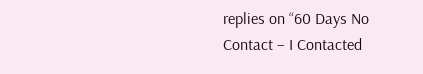replies on “60 Days No Contact – I Contacted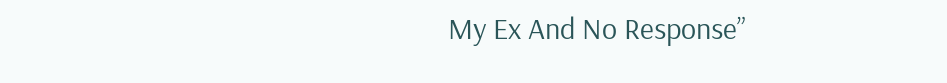My Ex And No Response”